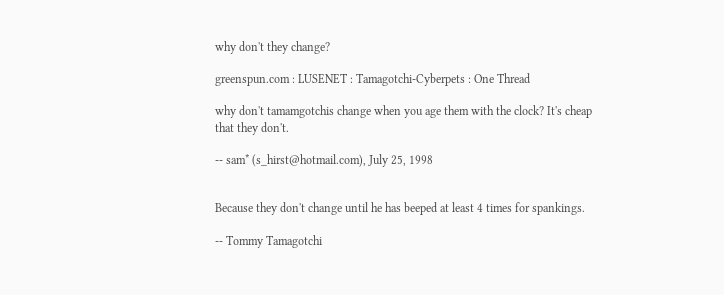why don't they change?

greenspun.com : LUSENET : Tamagotchi-Cyberpets : One Thread

why don't tamamgotchis change when you age them with the clock? It's cheap that they don't.

-- sam* (s_hirst@hotmail.com), July 25, 1998


Because they don't change until he has beeped at least 4 times for spankings.

-- Tommy Tamagotchi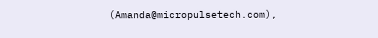(Amanda@micropulsetech.com),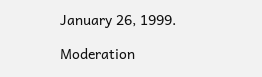January 26, 1999.

Moderation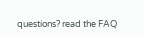questions? read the FAQ